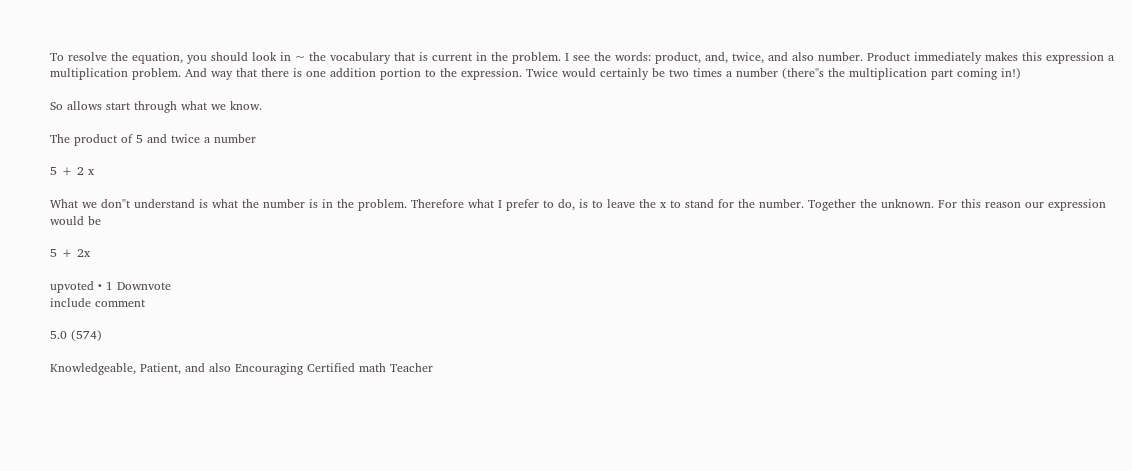To resolve the equation, you should look in ~ the vocabulary that is current in the problem. I see the words: product, and, twice, and also number. Product immediately makes this expression a multiplication problem. And way that there is one addition portion to the expression. Twice would certainly be two times a number (there"s the multiplication part coming in!)

So allows start through what we know.

The product of 5 and twice a number

5 + 2 x

What we don"t understand is what the number is in the problem. Therefore what I prefer to do, is to leave the x to stand for the number. Together the unknown. For this reason our expression would be

5 + 2x

upvoted • 1 Downvote
include comment

5.0 (574)

Knowledgeable, Patient, and also Encouraging Certified math Teacher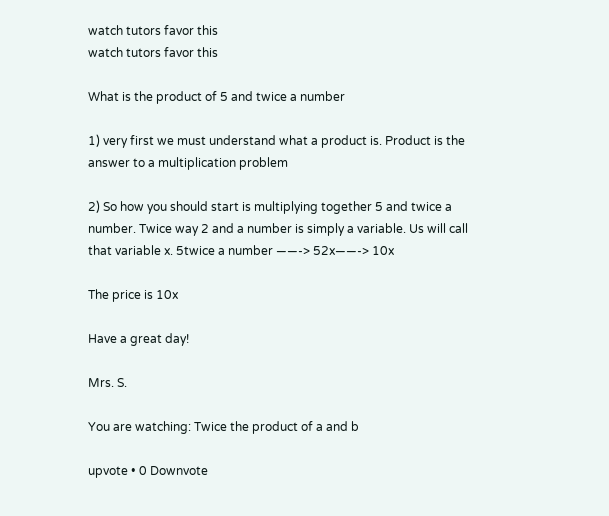watch tutors favor this
watch tutors favor this

What is the product of 5 and twice a number

1) very first we must understand what a product is. Product is the answer to a multiplication problem

2) So how you should start is multiplying together 5 and twice a number. Twice way 2 and a number is simply a variable. Us will call that variable x. 5twice a number ——-> 52x——-> 10x

The price is 10x

Have a great day!

Mrs. S.

You are watching: Twice the product of a and b

upvote • 0 Downvote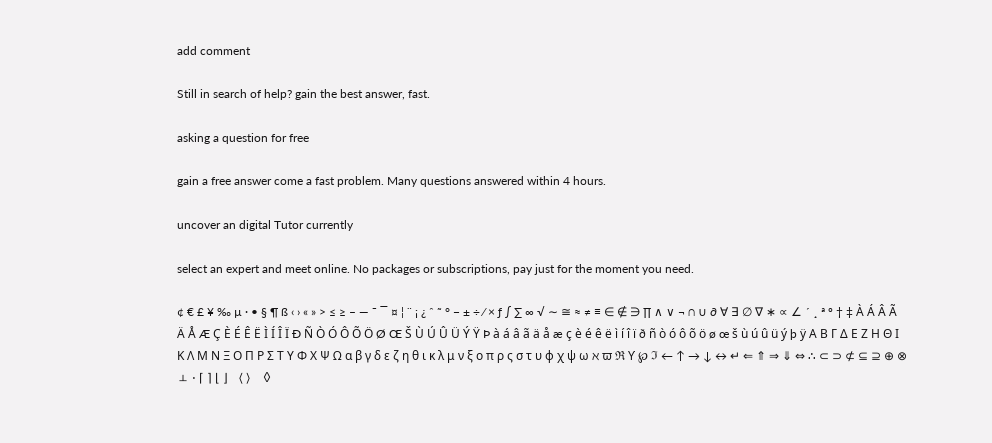add comment

Still in search of help? gain the best answer, fast.

asking a question for free

gain a free answer come a fast problem. Many questions answered within 4 hours.

uncover an digital Tutor currently

select an expert and meet online. No packages or subscriptions, pay just for the moment you need.

¢ € £ ¥ ‰ µ · • § ¶ ß ‹ › « » > ≤ ≥ – — ¯ ‾ ¤ ¦ ¨ ¡ ¿ ˆ ˜ ° − ± ÷ ⁄ × ƒ ∫ ∑ ∞ √ ∼ ≅ ≈ ≠ ≡ ∈ ∉ ∋ ∏ ∧ ∨ ¬ ∩ ∪ ∂ ∀ ∃ ∅ ∇ ∗ ∝ ∠ ´ ¸ ª º † ‡ À Á Â Ã Ä Å Æ Ç È É Ê Ë Ì Í Î Ï Ð Ñ Ò Ó Ô Õ Ö Ø Œ Š Ù Ú Û Ü Ý Ÿ Þ à á â ã ä å æ ç è é ê ë ì í î ï ð ñ ò ó ô õ ö ø œ š ù ú û ü ý þ ÿ Α Β Γ Δ Ε Ζ Η Θ Ι Κ Λ Μ Ν Ξ Ο Π Ρ Σ Τ Υ Φ Χ Ψ Ω α β γ δ ε ζ η θ ι κ λ μ ν ξ ο π ρ ς σ τ υ φ χ ψ ω ℵ ϖ ℜ ϒ ℘ ℑ ← ↑ → ↓ ↔ ↵ ⇐ ⇑ ⇒ ⇓ ⇔ ∴ ⊂ ⊃ ⊄ ⊆ ⊇ ⊕ ⊗ ⊥ ⋅ ⌈ ⌉ ⌊ ⌋ 〈 〉 ◊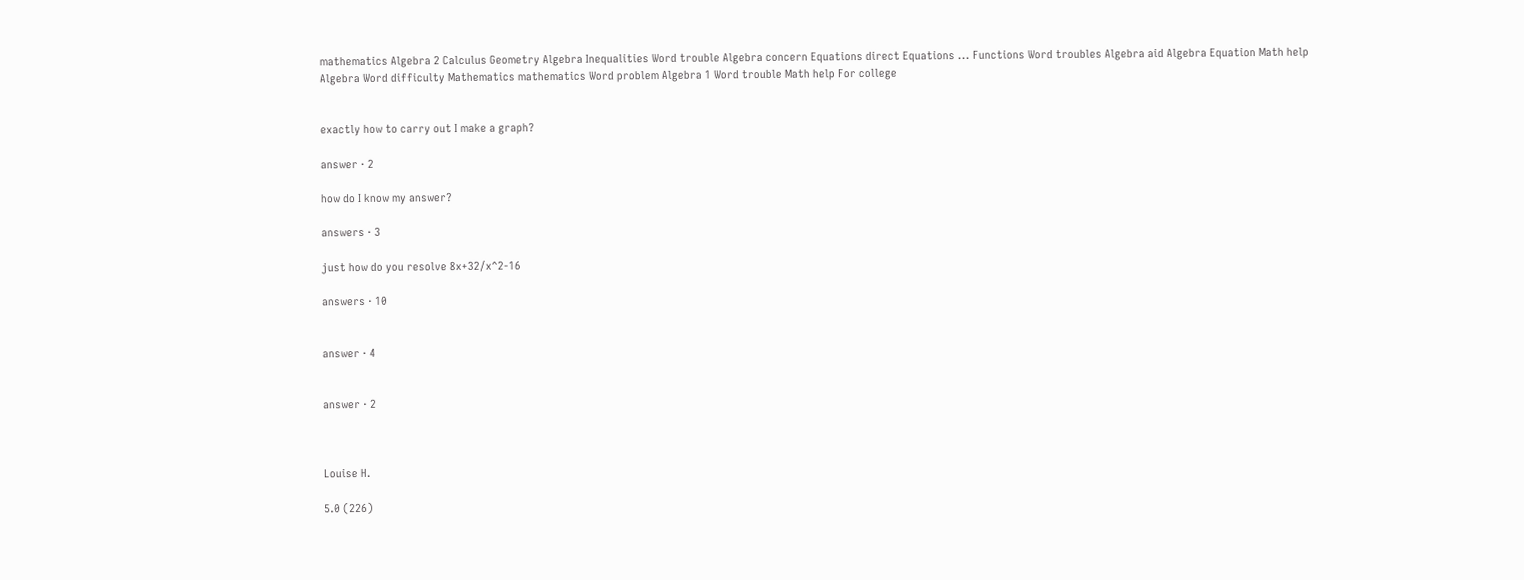mathematics Algebra 2 Calculus Geometry Algebra Inequalities Word trouble Algebra concern Equations direct Equations ... Functions Word troubles Algebra aid Algebra Equation Math help Algebra Word difficulty Mathematics mathematics Word problem Algebra 1 Word trouble Math help For college


exactly how to carry out I make a graph?

answer · 2

how do I know my answer?

answers · 3

just how do you resolve 8x+32/x^2-16

answers · 10


answer · 4


answer · 2



Louise H.

5.0 (226)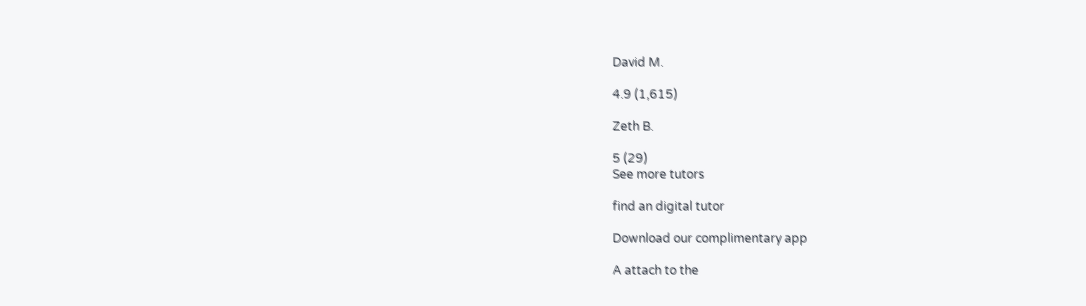David M.

4.9 (1,615)

Zeth B.

5 (29)
See more tutors

find an digital tutor

Download our complimentary app

A attach to the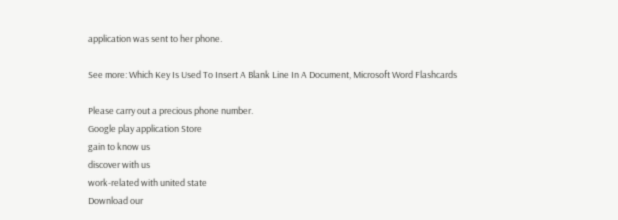application was sent to her phone.

See more: Which Key Is Used To Insert A Blank Line In A Document, Microsoft Word Flashcards

Please carry out a precious phone number.
Google play application Store
gain to know us
discover with us
work-related with united state
Download our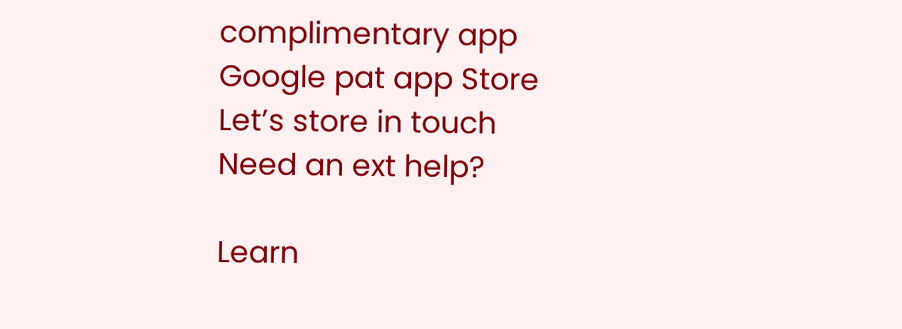complimentary app
Google pat app Store
Let’s store in touch
Need an ext help?

Learn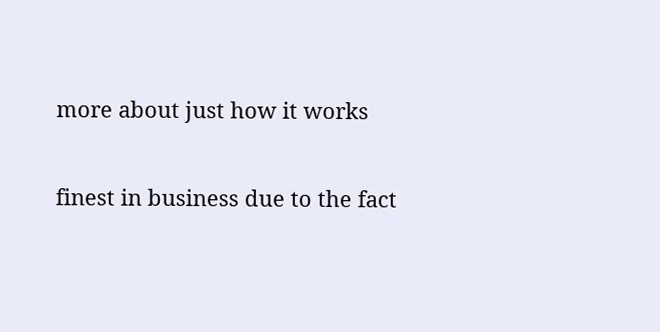more about just how it works

finest in business due to the fact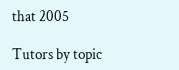that 2005

Tutors by topic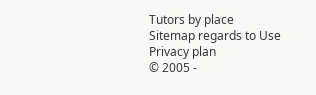Tutors by place
Sitemap regards to Use Privacy plan
© 2005 -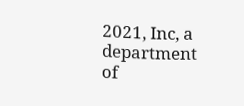2021, Inc, a department of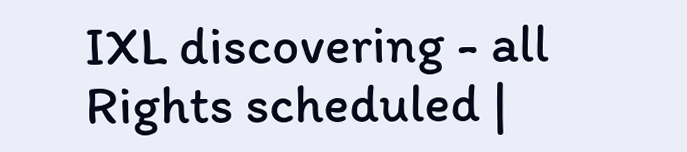IXL discovering - all Rights scheduled |